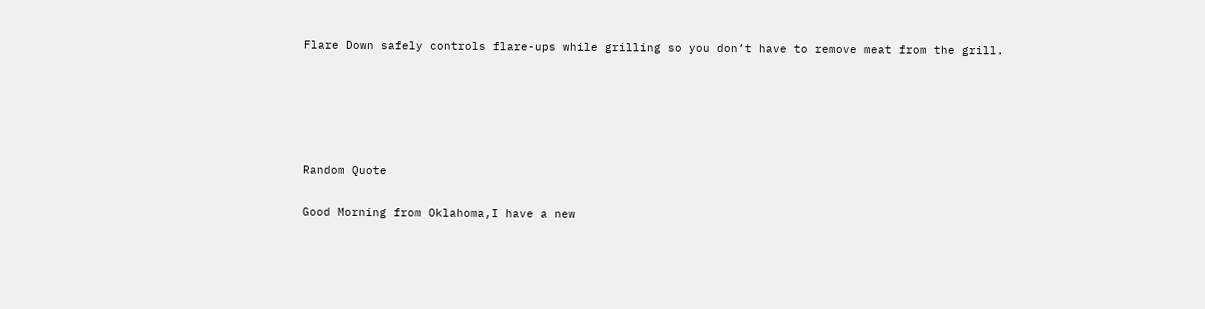Flare Down safely controls flare-ups while grilling so you don’t have to remove meat from the grill.





Random Quote

Good Morning from Oklahoma,I have a new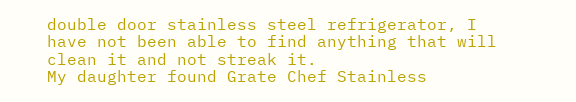double door stainless steel refrigerator, I have not been able to find anything that will clean it and not streak it.
My daughter found Grate Chef Stainless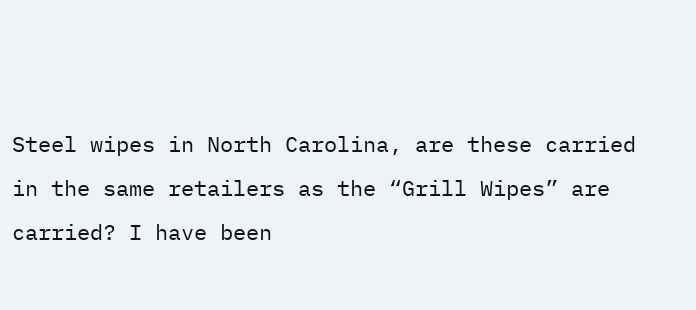Steel wipes in North Carolina, are these carried in the same retailers as the “Grill Wipes” are carried? I have been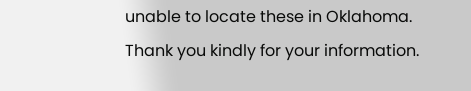unable to locate these in Oklahoma.
Thank you kindly for your information.